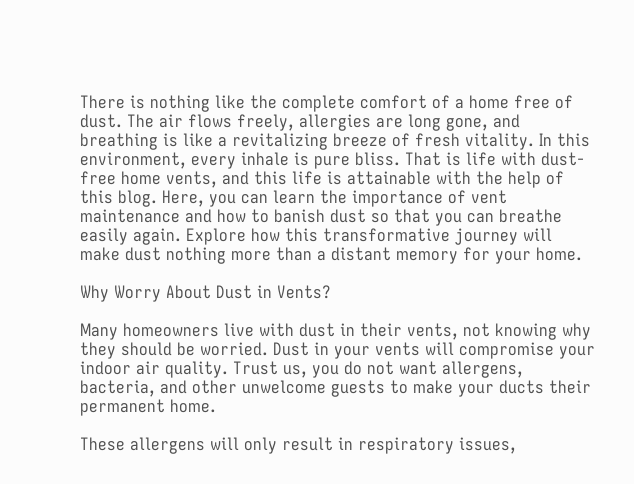There is nothing like the complete comfort of a home free of dust. The air flows freely, allergies are long gone, and breathing is like a revitalizing breeze of fresh vitality. In this environment, every inhale is pure bliss. That is life with dust-free home vents, and this life is attainable with the help of this blog. Here, you can learn the importance of vent maintenance and how to banish dust so that you can breathe easily again. Explore how this transformative journey will make dust nothing more than a distant memory for your home.

Why Worry About Dust in Vents?

Many homeowners live with dust in their vents, not knowing why they should be worried. Dust in your vents will compromise your indoor air quality. Trust us, you do not want allergens, bacteria, and other unwelcome guests to make your ducts their permanent home.

These allergens will only result in respiratory issues,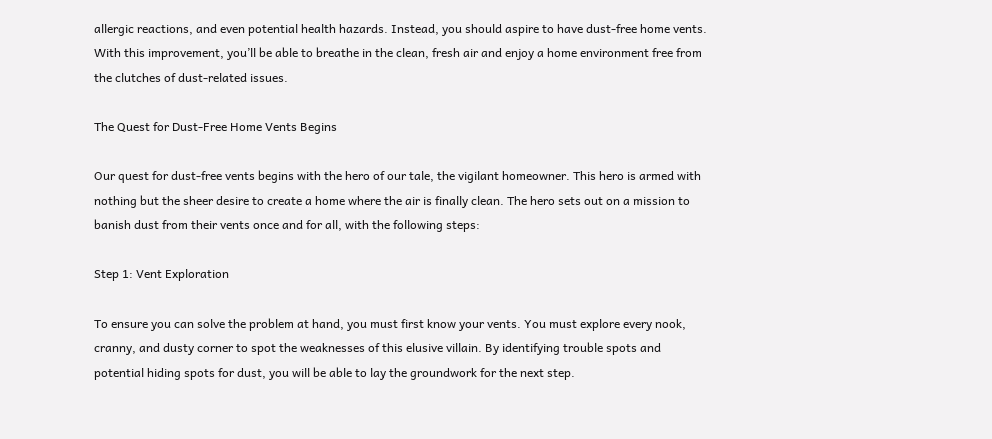allergic reactions, and even potential health hazards. Instead, you should aspire to have dust-free home vents. With this improvement, you’ll be able to breathe in the clean, fresh air and enjoy a home environment free from the clutches of dust-related issues.

The Quest for Dust-Free Home Vents Begins

Our quest for dust-free vents begins with the hero of our tale, the vigilant homeowner. This hero is armed with nothing but the sheer desire to create a home where the air is finally clean. The hero sets out on a mission to banish dust from their vents once and for all, with the following steps:

Step 1: Vent Exploration

To ensure you can solve the problem at hand, you must first know your vents. You must explore every nook, cranny, and dusty corner to spot the weaknesses of this elusive villain. By identifying trouble spots and potential hiding spots for dust, you will be able to lay the groundwork for the next step.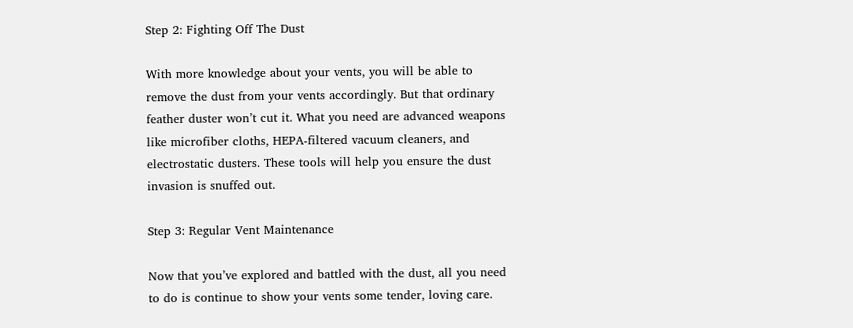Step 2: Fighting Off The Dust

With more knowledge about your vents, you will be able to remove the dust from your vents accordingly. But that ordinary feather duster won’t cut it. What you need are advanced weapons like microfiber cloths, HEPA-filtered vacuum cleaners, and electrostatic dusters. These tools will help you ensure the dust invasion is snuffed out.

Step 3: Regular Vent Maintenance

Now that you’ve explored and battled with the dust, all you need to do is continue to show your vents some tender, loving care.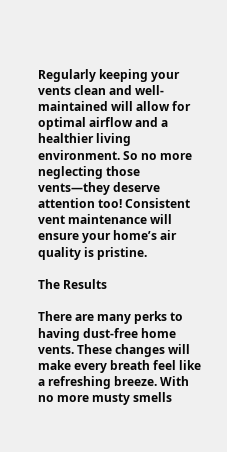Regularly keeping your vents clean and well-maintained will allow for optimal airflow and a healthier living environment. So no more neglecting those vents—they deserve attention too! Consistent vent maintenance will ensure your home’s air quality is pristine.

The Results

There are many perks to having dust-free home vents. These changes will make every breath feel like a refreshing breeze. With no more musty smells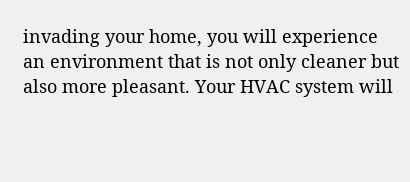invading your home, you will experience an environment that is not only cleaner but also more pleasant. Your HVAC system will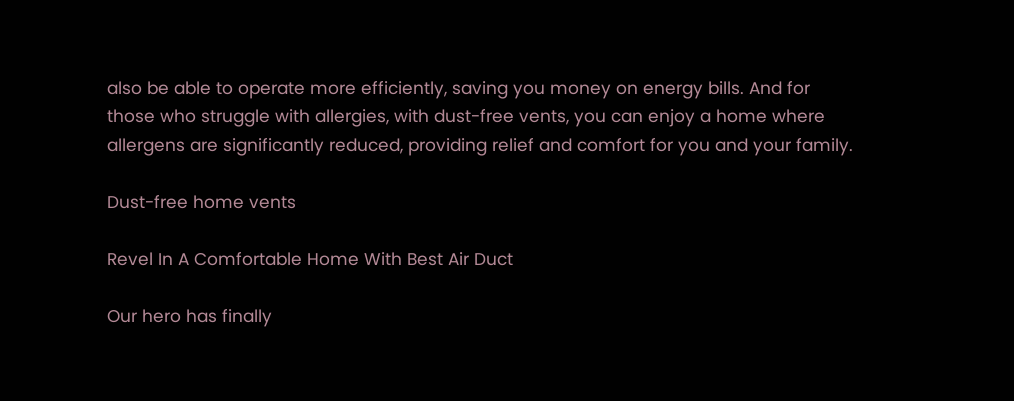also be able to operate more efficiently, saving you money on energy bills. And for those who struggle with allergies, with dust-free vents, you can enjoy a home where allergens are significantly reduced, providing relief and comfort for you and your family.

Dust-free home vents

Revel In A Comfortable Home With Best Air Duct

Our hero has finally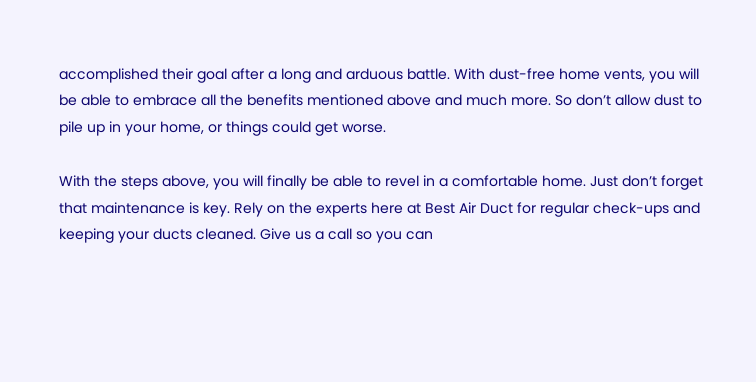accomplished their goal after a long and arduous battle. With dust-free home vents, you will be able to embrace all the benefits mentioned above and much more. So don’t allow dust to pile up in your home, or things could get worse.

With the steps above, you will finally be able to revel in a comfortable home. Just don’t forget that maintenance is key. Rely on the experts here at Best Air Duct for regular check-ups and keeping your ducts cleaned. Give us a call so you can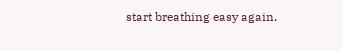start breathing easy again.